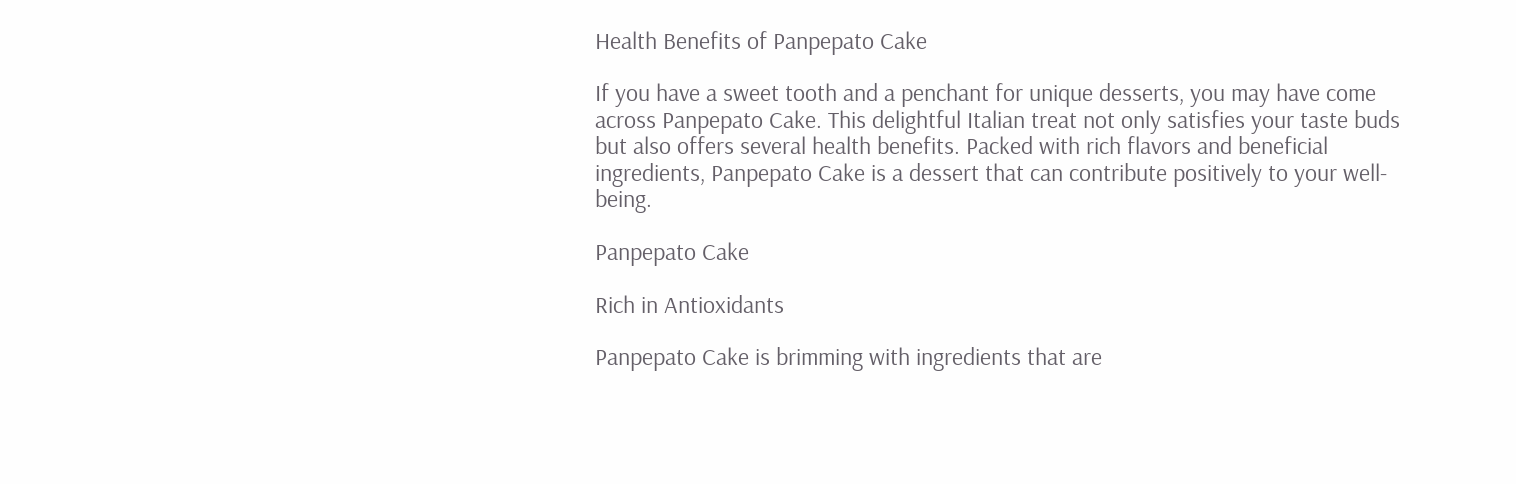Health Benefits of Panpepato Cake

If you have a sweet tooth and a penchant for unique desserts, you may have come across Panpepato Cake. This delightful Italian treat not only satisfies your taste buds but also offers several health benefits. Packed with rich flavors and beneficial ingredients, Panpepato Cake is a dessert that can contribute positively to your well-being.

Panpepato Cake

Rich in Antioxidants

Panpepato Cake is brimming with ingredients that are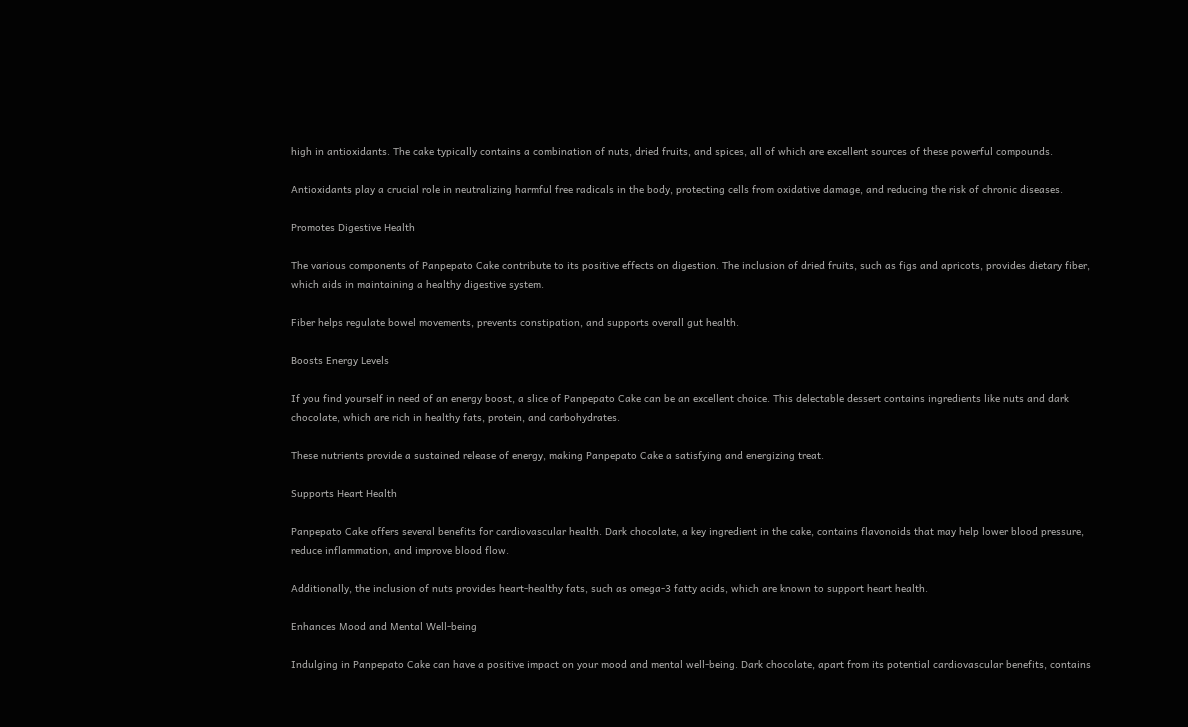high in antioxidants. The cake typically contains a combination of nuts, dried fruits, and spices, all of which are excellent sources of these powerful compounds.

Antioxidants play a crucial role in neutralizing harmful free radicals in the body, protecting cells from oxidative damage, and reducing the risk of chronic diseases.

Promotes Digestive Health

The various components of Panpepato Cake contribute to its positive effects on digestion. The inclusion of dried fruits, such as figs and apricots, provides dietary fiber, which aids in maintaining a healthy digestive system.

Fiber helps regulate bowel movements, prevents constipation, and supports overall gut health.

Boosts Energy Levels

If you find yourself in need of an energy boost, a slice of Panpepato Cake can be an excellent choice. This delectable dessert contains ingredients like nuts and dark chocolate, which are rich in healthy fats, protein, and carbohydrates.

These nutrients provide a sustained release of energy, making Panpepato Cake a satisfying and energizing treat.

Supports Heart Health

Panpepato Cake offers several benefits for cardiovascular health. Dark chocolate, a key ingredient in the cake, contains flavonoids that may help lower blood pressure, reduce inflammation, and improve blood flow.

Additionally, the inclusion of nuts provides heart-healthy fats, such as omega-3 fatty acids, which are known to support heart health.

Enhances Mood and Mental Well-being

Indulging in Panpepato Cake can have a positive impact on your mood and mental well-being. Dark chocolate, apart from its potential cardiovascular benefits, contains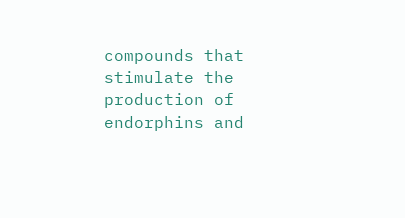compounds that stimulate the production of endorphins and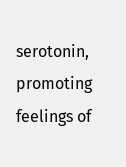serotonin, promoting feelings of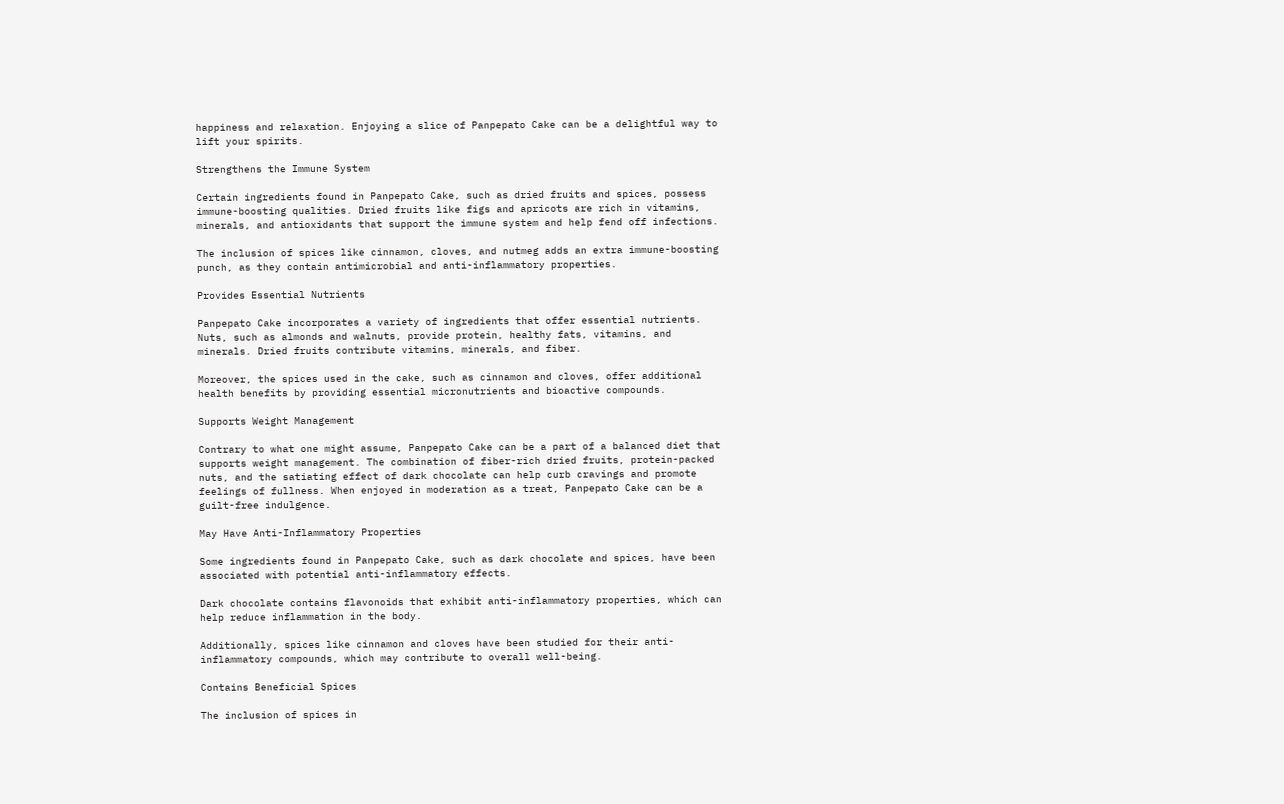happiness and relaxation. Enjoying a slice of Panpepato Cake can be a delightful way to lift your spirits.

Strengthens the Immune System

Certain ingredients found in Panpepato Cake, such as dried fruits and spices, possess immune-boosting qualities. Dried fruits like figs and apricots are rich in vitamins, minerals, and antioxidants that support the immune system and help fend off infections.

The inclusion of spices like cinnamon, cloves, and nutmeg adds an extra immune-boosting punch, as they contain antimicrobial and anti-inflammatory properties.

Provides Essential Nutrients

Panpepato Cake incorporates a variety of ingredients that offer essential nutrients. Nuts, such as almonds and walnuts, provide protein, healthy fats, vitamins, and minerals. Dried fruits contribute vitamins, minerals, and fiber.

Moreover, the spices used in the cake, such as cinnamon and cloves, offer additional health benefits by providing essential micronutrients and bioactive compounds.

Supports Weight Management

Contrary to what one might assume, Panpepato Cake can be a part of a balanced diet that supports weight management. The combination of fiber-rich dried fruits, protein-packed nuts, and the satiating effect of dark chocolate can help curb cravings and promote feelings of fullness. When enjoyed in moderation as a treat, Panpepato Cake can be a guilt-free indulgence.

May Have Anti-Inflammatory Properties

Some ingredients found in Panpepato Cake, such as dark chocolate and spices, have been associated with potential anti-inflammatory effects.

Dark chocolate contains flavonoids that exhibit anti-inflammatory properties, which can help reduce inflammation in the body.

Additionally, spices like cinnamon and cloves have been studied for their anti-inflammatory compounds, which may contribute to overall well-being.

Contains Beneficial Spices

The inclusion of spices in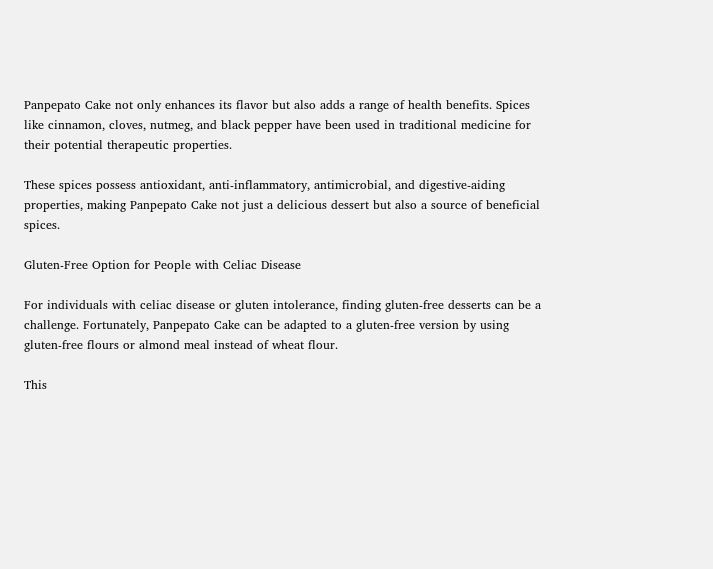Panpepato Cake not only enhances its flavor but also adds a range of health benefits. Spices like cinnamon, cloves, nutmeg, and black pepper have been used in traditional medicine for their potential therapeutic properties.

These spices possess antioxidant, anti-inflammatory, antimicrobial, and digestive-aiding properties, making Panpepato Cake not just a delicious dessert but also a source of beneficial spices.

Gluten-Free Option for People with Celiac Disease

For individuals with celiac disease or gluten intolerance, finding gluten-free desserts can be a challenge. Fortunately, Panpepato Cake can be adapted to a gluten-free version by using gluten-free flours or almond meal instead of wheat flour.

This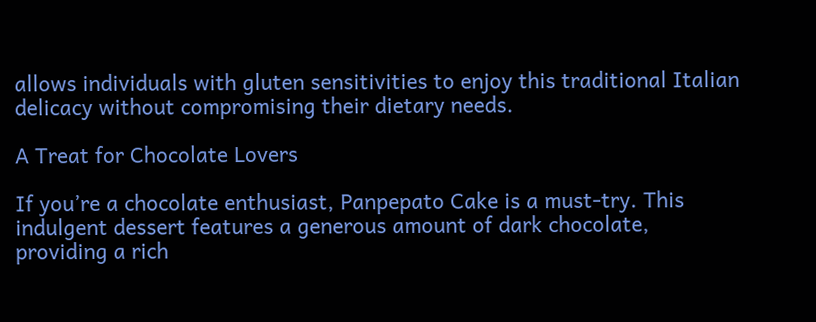allows individuals with gluten sensitivities to enjoy this traditional Italian delicacy without compromising their dietary needs.

A Treat for Chocolate Lovers

If you’re a chocolate enthusiast, Panpepato Cake is a must-try. This indulgent dessert features a generous amount of dark chocolate, providing a rich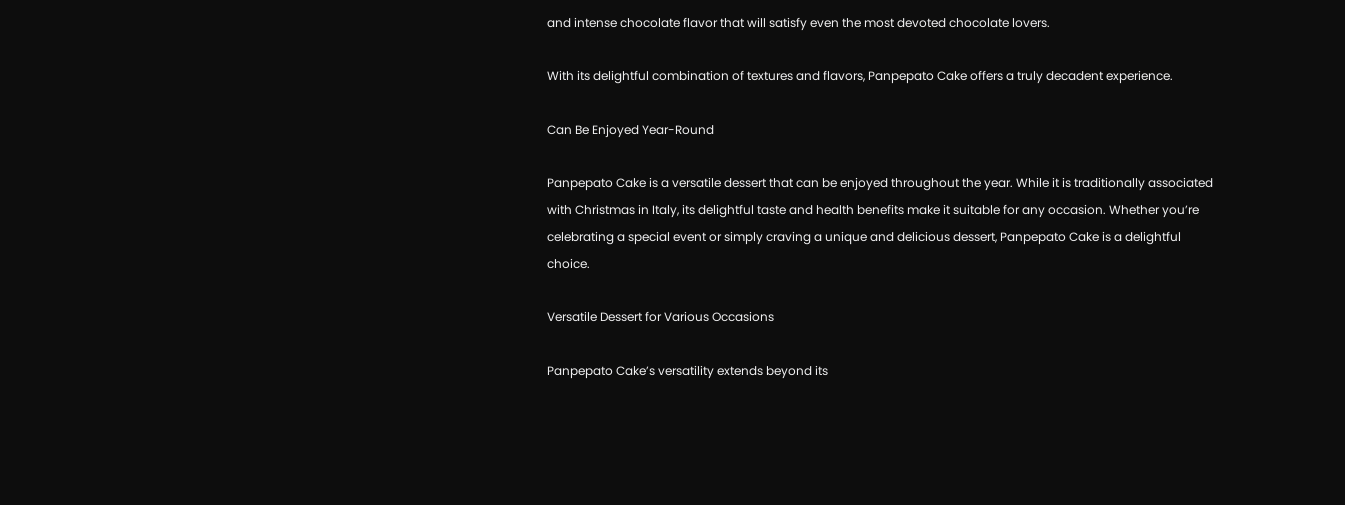and intense chocolate flavor that will satisfy even the most devoted chocolate lovers.

With its delightful combination of textures and flavors, Panpepato Cake offers a truly decadent experience.

Can Be Enjoyed Year-Round

Panpepato Cake is a versatile dessert that can be enjoyed throughout the year. While it is traditionally associated with Christmas in Italy, its delightful taste and health benefits make it suitable for any occasion. Whether you’re celebrating a special event or simply craving a unique and delicious dessert, Panpepato Cake is a delightful choice.

Versatile Dessert for Various Occasions

Panpepato Cake’s versatility extends beyond its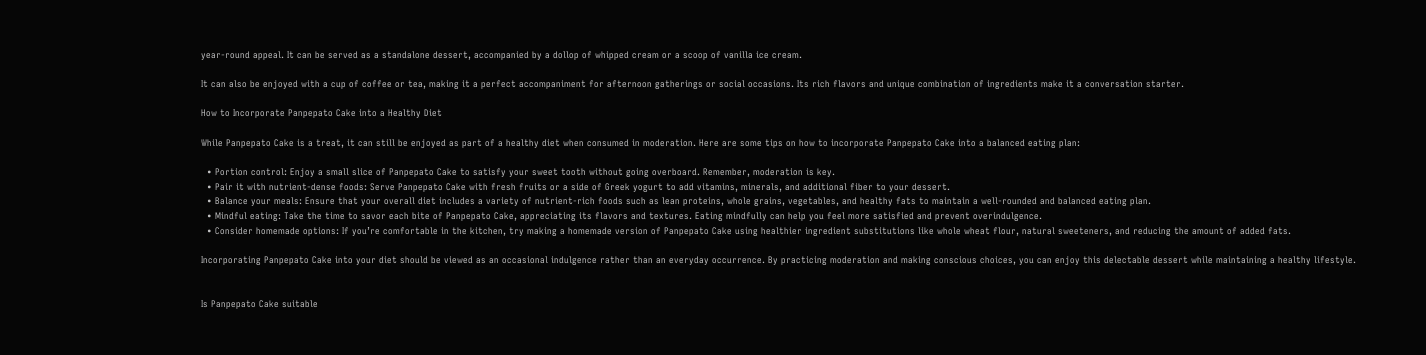year-round appeal. It can be served as a standalone dessert, accompanied by a dollop of whipped cream or a scoop of vanilla ice cream.

It can also be enjoyed with a cup of coffee or tea, making it a perfect accompaniment for afternoon gatherings or social occasions. Its rich flavors and unique combination of ingredients make it a conversation starter.

How to Incorporate Panpepato Cake into a Healthy Diet

While Panpepato Cake is a treat, it can still be enjoyed as part of a healthy diet when consumed in moderation. Here are some tips on how to incorporate Panpepato Cake into a balanced eating plan:

  • Portion control: Enjoy a small slice of Panpepato Cake to satisfy your sweet tooth without going overboard. Remember, moderation is key.
  • Pair it with nutrient-dense foods: Serve Panpepato Cake with fresh fruits or a side of Greek yogurt to add vitamins, minerals, and additional fiber to your dessert.
  • Balance your meals: Ensure that your overall diet includes a variety of nutrient-rich foods such as lean proteins, whole grains, vegetables, and healthy fats to maintain a well-rounded and balanced eating plan.
  • Mindful eating: Take the time to savor each bite of Panpepato Cake, appreciating its flavors and textures. Eating mindfully can help you feel more satisfied and prevent overindulgence.
  • Consider homemade options: If you’re comfortable in the kitchen, try making a homemade version of Panpepato Cake using healthier ingredient substitutions like whole wheat flour, natural sweeteners, and reducing the amount of added fats.

Incorporating Panpepato Cake into your diet should be viewed as an occasional indulgence rather than an everyday occurrence. By practicing moderation and making conscious choices, you can enjoy this delectable dessert while maintaining a healthy lifestyle.


Is Panpepato Cake suitable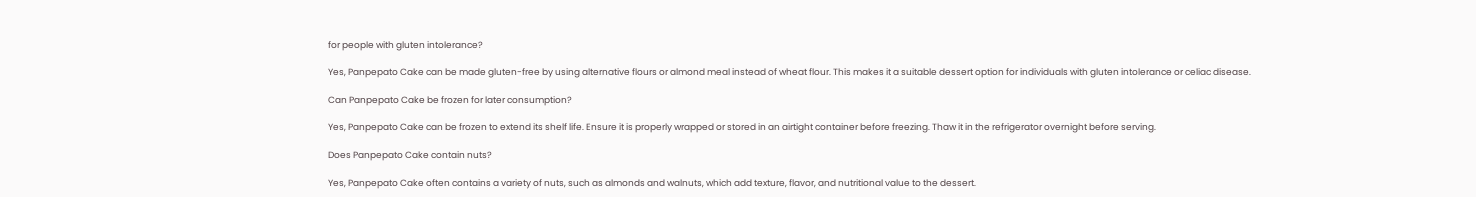for people with gluten intolerance?

Yes, Panpepato Cake can be made gluten-free by using alternative flours or almond meal instead of wheat flour. This makes it a suitable dessert option for individuals with gluten intolerance or celiac disease.

Can Panpepato Cake be frozen for later consumption?

Yes, Panpepato Cake can be frozen to extend its shelf life. Ensure it is properly wrapped or stored in an airtight container before freezing. Thaw it in the refrigerator overnight before serving.

Does Panpepato Cake contain nuts?

Yes, Panpepato Cake often contains a variety of nuts, such as almonds and walnuts, which add texture, flavor, and nutritional value to the dessert.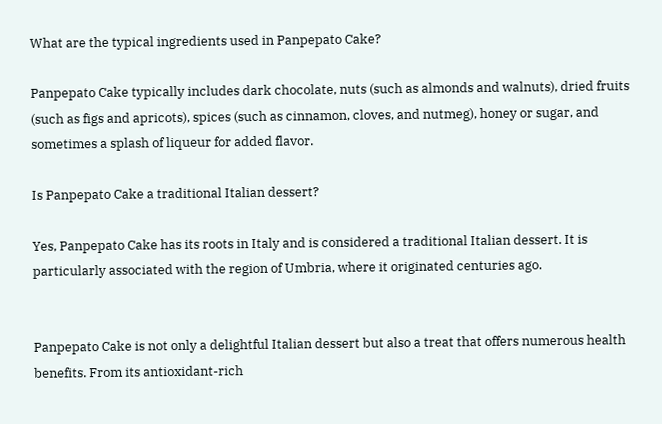What are the typical ingredients used in Panpepato Cake?

Panpepato Cake typically includes dark chocolate, nuts (such as almonds and walnuts), dried fruits (such as figs and apricots), spices (such as cinnamon, cloves, and nutmeg), honey or sugar, and sometimes a splash of liqueur for added flavor.

Is Panpepato Cake a traditional Italian dessert?

Yes, Panpepato Cake has its roots in Italy and is considered a traditional Italian dessert. It is particularly associated with the region of Umbria, where it originated centuries ago.


Panpepato Cake is not only a delightful Italian dessert but also a treat that offers numerous health benefits. From its antioxidant-rich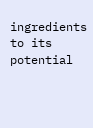ingredients to its potential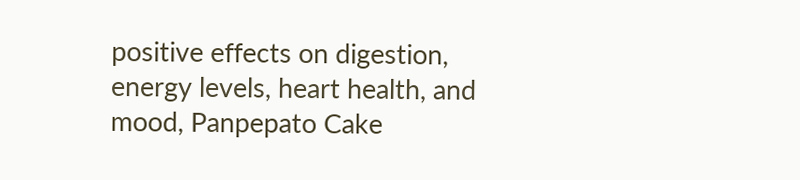positive effects on digestion, energy levels, heart health, and mood, Panpepato Cake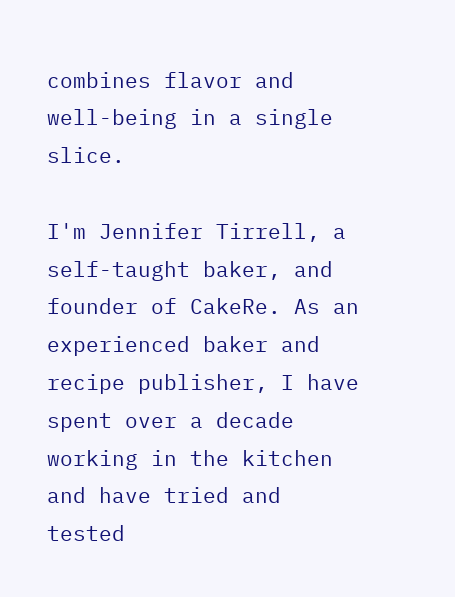combines flavor and well-being in a single slice.

I'm Jennifer Tirrell, a self-taught baker, and founder of CakeRe. As an experienced baker and recipe publisher, I have spent over a decade working in the kitchen and have tried and tested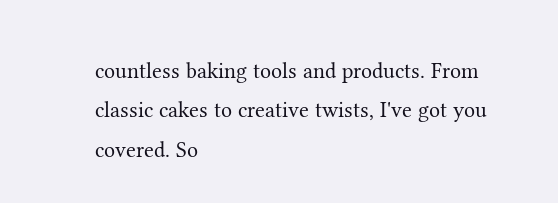countless baking tools and products. From classic cakes to creative twists, I've got you covered. So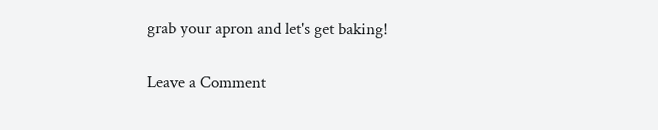grab your apron and let's get baking!

Leave a Comment